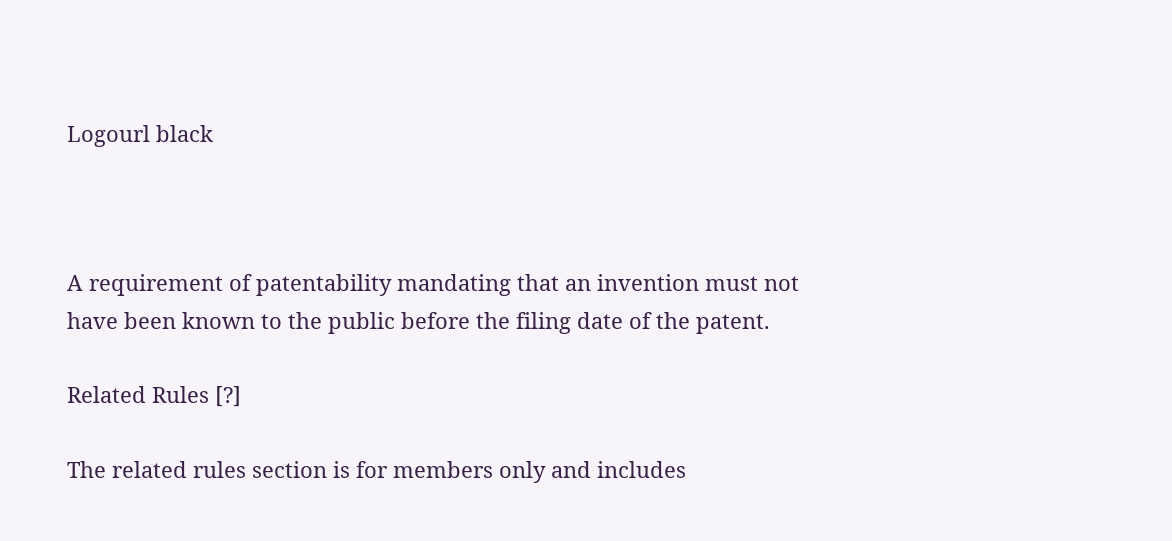Logourl black



A requirement of patentability mandating that an invention must not have been known to the public before the filing date of the patent.

Related Rules [?]

The related rules section is for members only and includes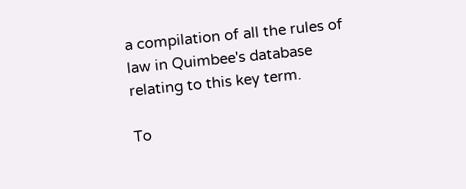a compilation of all the rules of law in Quimbee's database relating to this key term.

To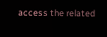access the related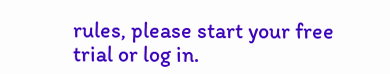rules, please start your free trial or log in.